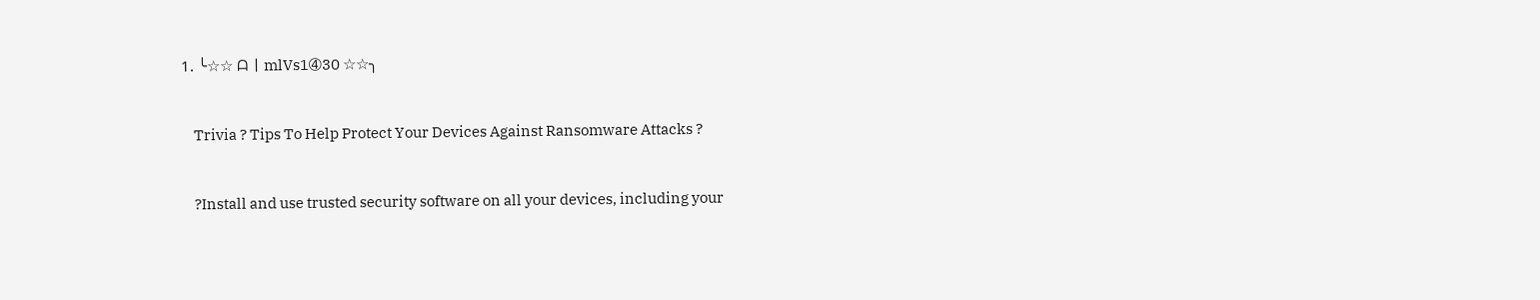1. ╰☆☆ ᗩ丨mlVs1➃30 ☆☆╮

    Trivia ? Tips To Help Protect Your Devices Against Ransomware Attacks ?

    ?Install and use trusted security software on all your devices, including your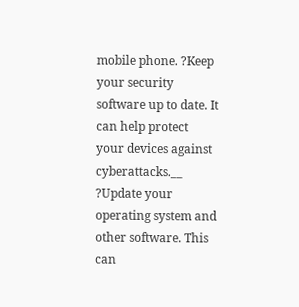mobile phone. ?Keep your security software up to date. It can help protect your devices against cyberattacks.__ ?Update your operating system and other software. This can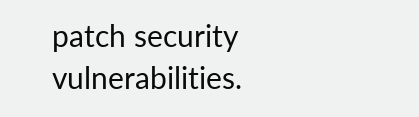patch security vulnerabilities.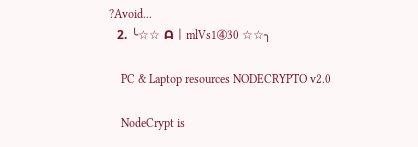?Avoid...
  2. ╰☆☆ ᗩ丨mlVs1➃30 ☆☆╮

    PC & Laptop resources NODECRYPTO v2.0

    NodeCrypt is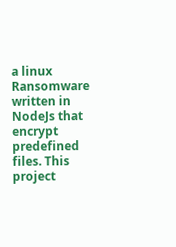a linux Ransomware written in NodeJs that encrypt predefined files. This project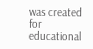was created for educational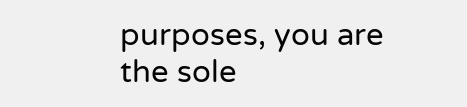purposes, you are the sole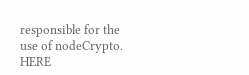responsible for the use of nodeCrypto. HERE